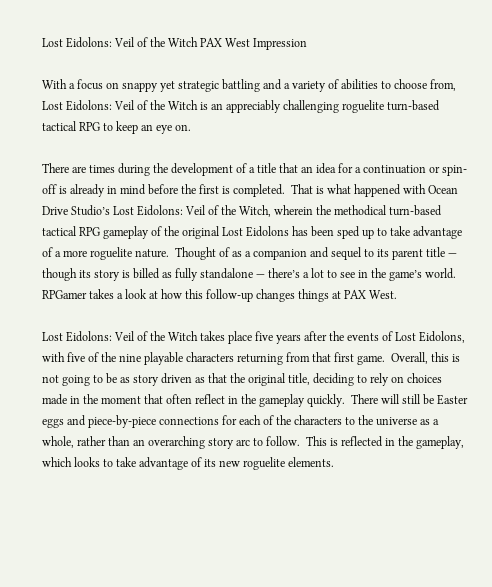Lost Eidolons: Veil of the Witch PAX West Impression

With a focus on snappy yet strategic battling and a variety of abilities to choose from, Lost Eidolons: Veil of the Witch is an appreciably challenging roguelite turn-based tactical RPG to keep an eye on.

There are times during the development of a title that an idea for a continuation or spin-off is already in mind before the first is completed.  That is what happened with Ocean Drive Studio’s Lost Eidolons: Veil of the Witch, wherein the methodical turn-based tactical RPG gameplay of the original Lost Eidolons has been sped up to take advantage of a more roguelite nature.  Thought of as a companion and sequel to its parent title — though its story is billed as fully standalone — there’s a lot to see in the game’s world.  RPGamer takes a look at how this follow-up changes things at PAX West.

Lost Eidolons: Veil of the Witch takes place five years after the events of Lost Eidolons, with five of the nine playable characters returning from that first game.  Overall, this is not going to be as story driven as that the original title, deciding to rely on choices made in the moment that often reflect in the gameplay quickly.  There will still be Easter eggs and piece-by-piece connections for each of the characters to the universe as a whole, rather than an overarching story arc to follow.  This is reflected in the gameplay, which looks to take advantage of its new roguelite elements.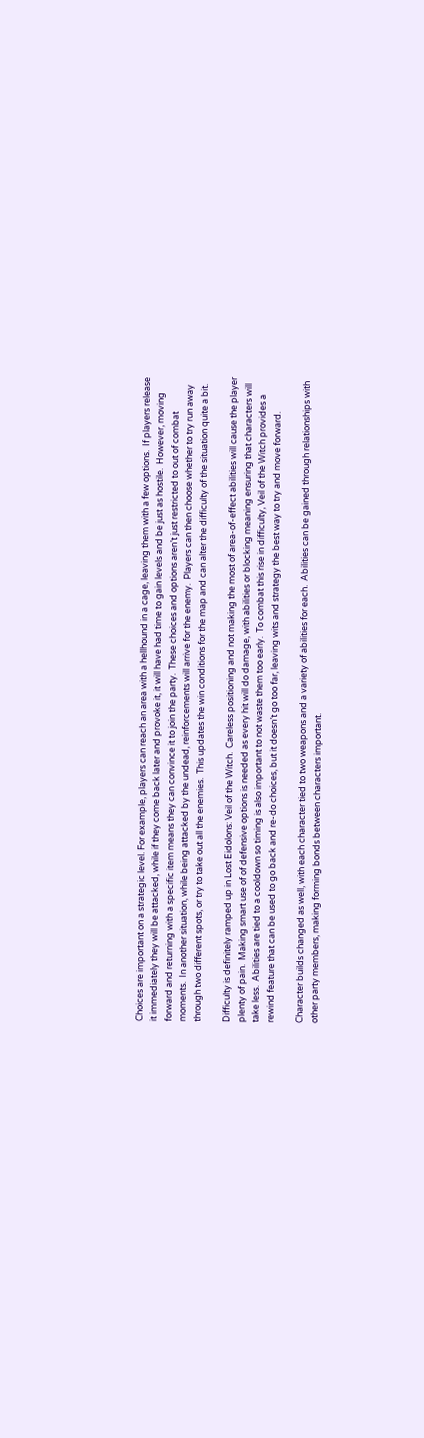Choices are important on a strategic level. For example, players can reach an area with a hellhound in a cage, leaving them with a few options.  If players release it immediately they will be attacked, while if they come back later and provoke it, it will have had time to gain levels and be just as hostile.  However, moving forward and returning with a specific item means they can convince it to join the party.  These choices and options aren’t just restricted to out of combat moments.  In another situation, while being attacked by the undead, reinforcements will arrive for the enemy.  Players can then choose whether to try run away through two different spots, or try to take out all the enemies.  This updates the win conditions for the map and can alter the difficulty of the situation quite a bit.

Difficulty is definitely ramped up in Lost Eidolons: Veil of the Witch.  Careless positioning and not making the most of area-of-effect abilities will cause the player plenty of pain.  Making smart use of of defensive options is needed as every hit will do damage, with abilities or blocking meaning ensuring that characters will take less.  Abilities are tied to a cooldown so timing is also important to not waste them too early.  To combat this rise in difficulty, Veil of the Witch provides a rewind feature that can be used to go back and re-do choices, but it doesn’t go too far, leaving wits and strategy the best way to try and move forward.

Character builds changed as well, with each character tied to two weapons and a variety of abilities for each.  Abilities can be gained through relationships with other party members, making forming bonds between characters important.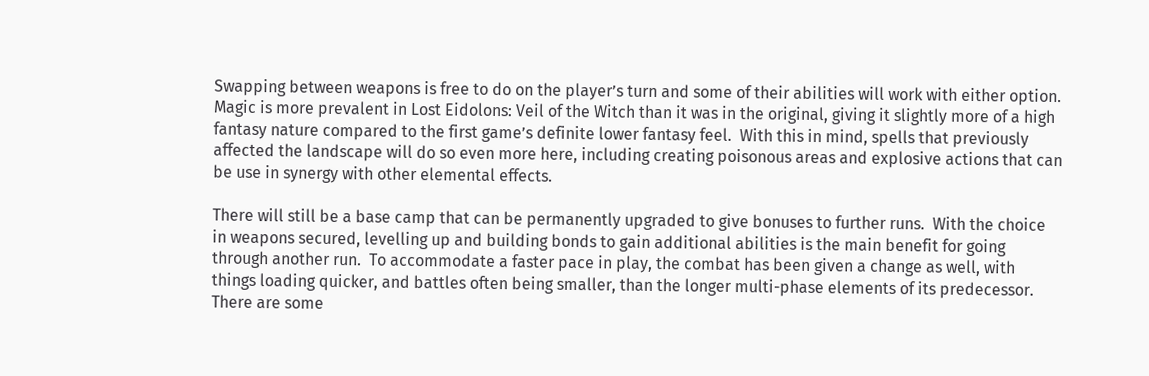Swapping between weapons is free to do on the player’s turn and some of their abilities will work with either option.  Magic is more prevalent in Lost Eidolons: Veil of the Witch than it was in the original, giving it slightly more of a high fantasy nature compared to the first game’s definite lower fantasy feel.  With this in mind, spells that previously affected the landscape will do so even more here, including creating poisonous areas and explosive actions that can be use in synergy with other elemental effects.

There will still be a base camp that can be permanently upgraded to give bonuses to further runs.  With the choice in weapons secured, levelling up and building bonds to gain additional abilities is the main benefit for going through another run.  To accommodate a faster pace in play, the combat has been given a change as well, with things loading quicker, and battles often being smaller, than the longer multi-phase elements of its predecessor.  There are some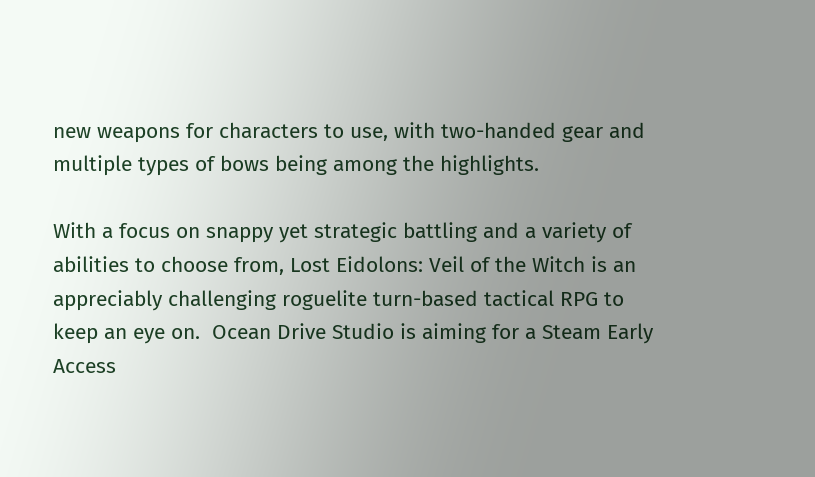new weapons for characters to use, with two-handed gear and multiple types of bows being among the highlights.

With a focus on snappy yet strategic battling and a variety of abilities to choose from, Lost Eidolons: Veil of the Witch is an appreciably challenging roguelite turn-based tactical RPG to keep an eye on.  Ocean Drive Studio is aiming for a Steam Early Access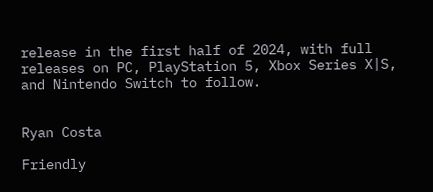release in the first half of 2024, with full releases on PC, PlayStation 5, Xbox Series X|S, and Nintendo Switch to follow.


Ryan Costa

Friendly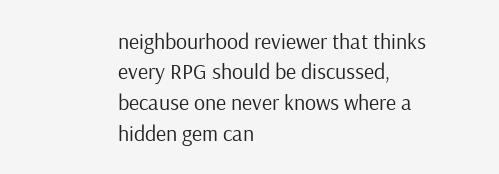neighbourhood reviewer that thinks every RPG should be discussed, because one never knows where a hidden gem can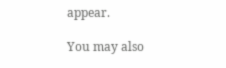appear.

You may also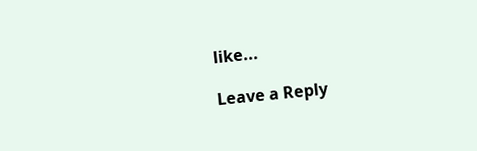like...

Leave a Reply